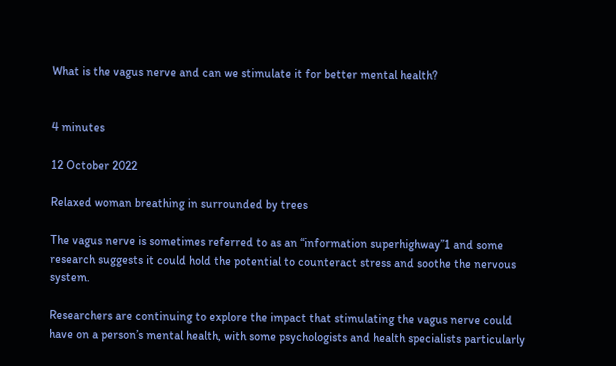What is the vagus nerve and can we stimulate it for better mental health?


4 minutes

12 October 2022

Relaxed woman breathing in surrounded by trees

The vagus nerve is sometimes referred to as an “information superhighway”1 and some research suggests it could hold the potential to counteract stress and soothe the nervous system.

Researchers are continuing to explore the impact that stimulating the vagus nerve could have on a person’s mental health, with some psychologists and health specialists particularly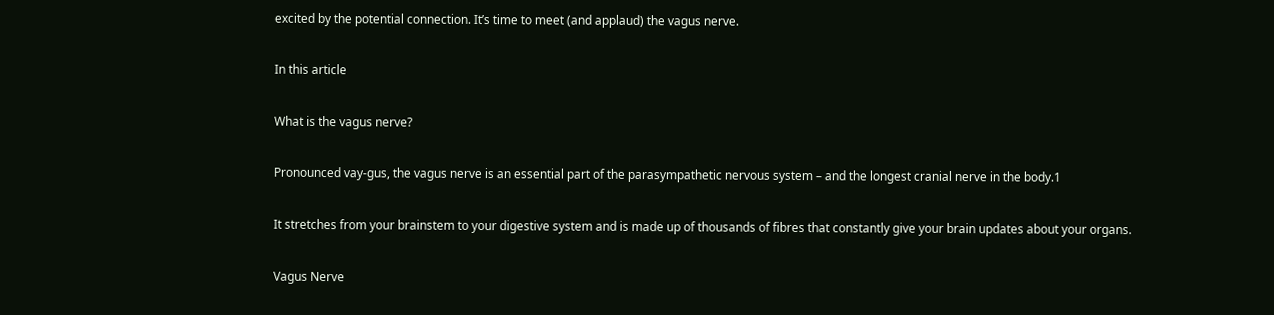excited by the potential connection. It’s time to meet (and applaud) the vagus nerve.

In this article

What is the vagus nerve?

Pronounced vay-gus, the vagus nerve is an essential part of the parasympathetic nervous system – and the longest cranial nerve in the body.1

It stretches from your brainstem to your digestive system and is made up of thousands of fibres that constantly give your brain updates about your organs.

Vagus Nerve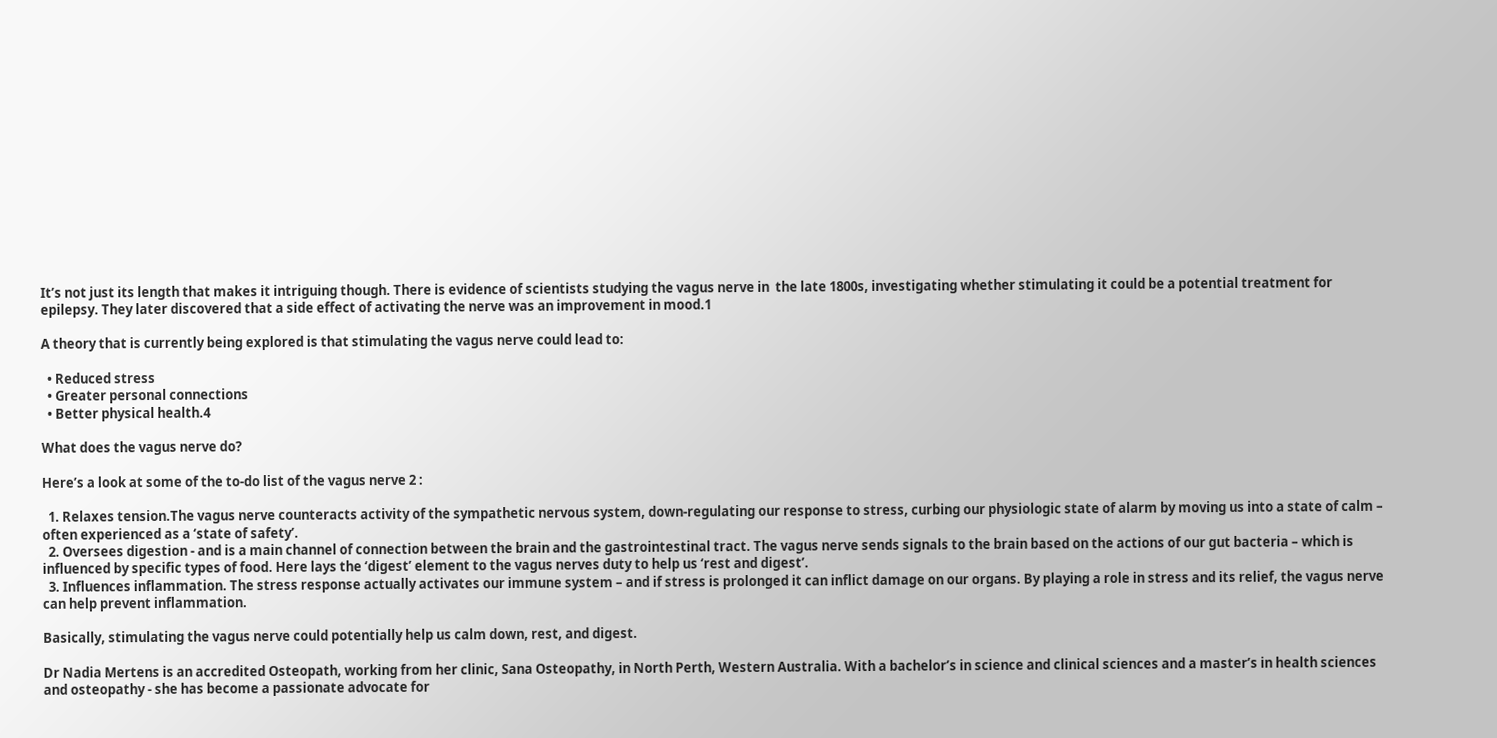It’s not just its length that makes it intriguing though. There is evidence of scientists studying the vagus nerve in  the late 1800s, investigating whether stimulating it could be a potential treatment for epilepsy. They later discovered that a side effect of activating the nerve was an improvement in mood.1

A theory that is currently being explored is that stimulating the vagus nerve could lead to:

  • Reduced stress
  • Greater personal connections
  • Better physical health.4

What does the vagus nerve do?

Here’s a look at some of the to-do list of the vagus nerve 2 :

  1. Relaxes tension.The vagus nerve counteracts activity of the sympathetic nervous system, down-regulating our response to stress, curbing our physiologic state of alarm by moving us into a state of calm – often experienced as a ‘state of safety’.
  2. Oversees digestion - and is a main channel of connection between the brain and the gastrointestinal tract. The vagus nerve sends signals to the brain based on the actions of our gut bacteria – which is influenced by specific types of food. Here lays the ‘digest’ element to the vagus nerves duty to help us ‘rest and digest’.
  3. Influences inflammation. The stress response actually activates our immune system – and if stress is prolonged it can inflict damage on our organs. By playing a role in stress and its relief, the vagus nerve can help prevent inflammation.

Basically, stimulating the vagus nerve could potentially help us calm down, rest, and digest.

Dr Nadia Mertens is an accredited Osteopath, working from her clinic, Sana Osteopathy, in North Perth, Western Australia. With a bachelor’s in science and clinical sciences and a master’s in health sciences and osteopathy - she has become a passionate advocate for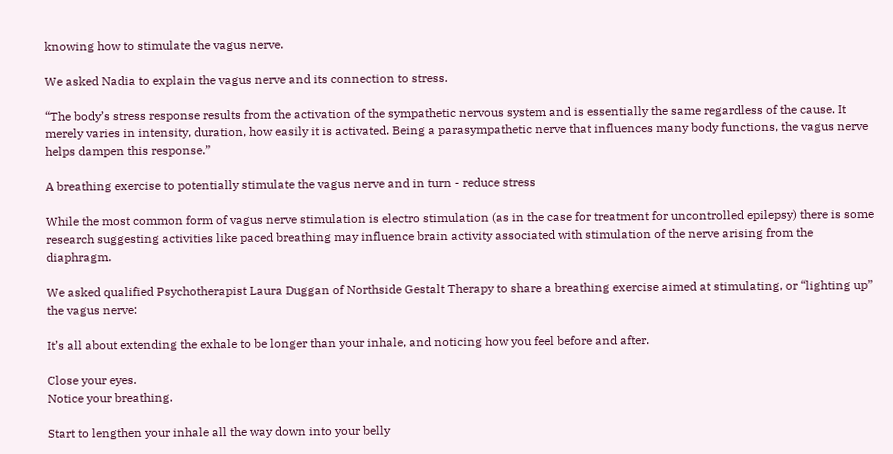knowing how to stimulate the vagus nerve.

We asked Nadia to explain the vagus nerve and its connection to stress.

“The body’s stress response results from the activation of the sympathetic nervous system and is essentially the same regardless of the cause. It merely varies in intensity, duration, how easily it is activated. Being a parasympathetic nerve that influences many body functions, the vagus nerve helps dampen this response.”

A breathing exercise to potentially stimulate the vagus nerve and in turn - reduce stress

While the most common form of vagus nerve stimulation is electro stimulation (as in the case for treatment for uncontrolled epilepsy) there is some research suggesting activities like paced breathing may influence brain activity associated with stimulation of the nerve arising from the diaphragm.

We asked qualified Psychotherapist Laura Duggan of Northside Gestalt Therapy to share a breathing exercise aimed at stimulating, or “lighting up” the vagus nerve:

It’s all about extending the exhale to be longer than your inhale, and noticing how you feel before and after.

Close your eyes.
Notice your breathing.

Start to lengthen your inhale all the way down into your belly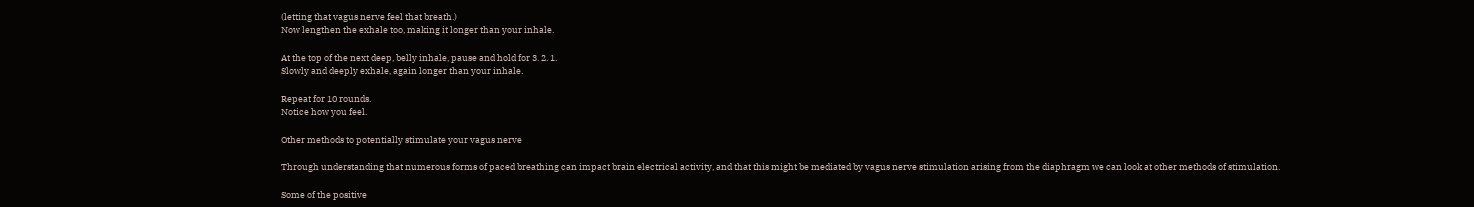(letting that vagus nerve feel that breath.)
Now lengthen the exhale too, making it longer than your inhale.

At the top of the next deep, belly inhale, pause and hold for 3. 2. 1.
Slowly and deeply exhale, again longer than your inhale.

Repeat for 10 rounds.
Notice how you feel.

Other methods to potentially stimulate your vagus nerve

Through understanding that numerous forms of paced breathing can impact brain electrical activity, and that this might be mediated by vagus nerve stimulation arising from the diaphragm we can look at other methods of stimulation.

Some of the positive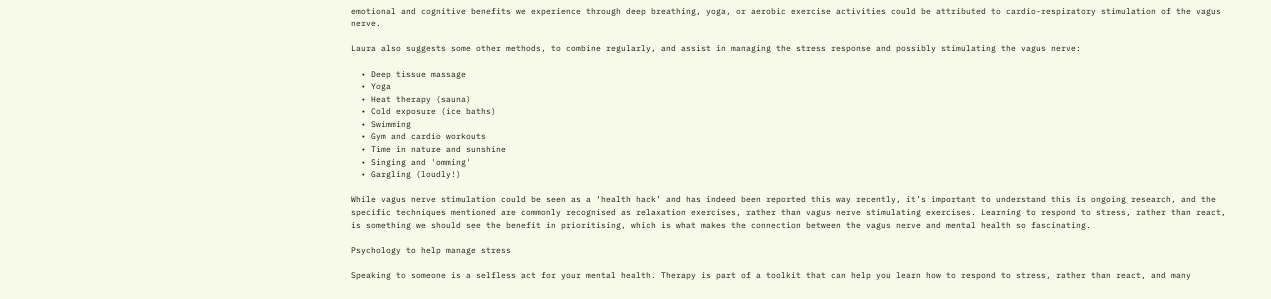emotional and cognitive benefits we experience through deep breathing, yoga, or aerobic exercise activities could be attributed to cardio-respiratory stimulation of the vagus nerve.

Laura also suggests some other methods, to combine regularly, and assist in managing the stress response and possibly stimulating the vagus nerve:

  • Deep tissue massage
  • Yoga
  • Heat therapy (sauna)
  • Cold exposure (ice baths)
  • Swimming
  • Gym and cardio workouts
  • Time in nature and sunshine
  • Singing and 'omming'
  • Gargling (loudly!)

While vagus nerve stimulation could be seen as a ‘health hack’ and has indeed been reported this way recently, it’s important to understand this is ongoing research, and the specific techniques mentioned are commonly recognised as relaxation exercises, rather than vagus nerve stimulating exercises. Learning to respond to stress, rather than react, is something we should see the benefit in prioritising, which is what makes the connection between the vagus nerve and mental health so fascinating.

Psychology to help manage stress

Speaking to someone is a selfless act for your mental health. Therapy is part of a toolkit that can help you learn how to respond to stress, rather than react, and many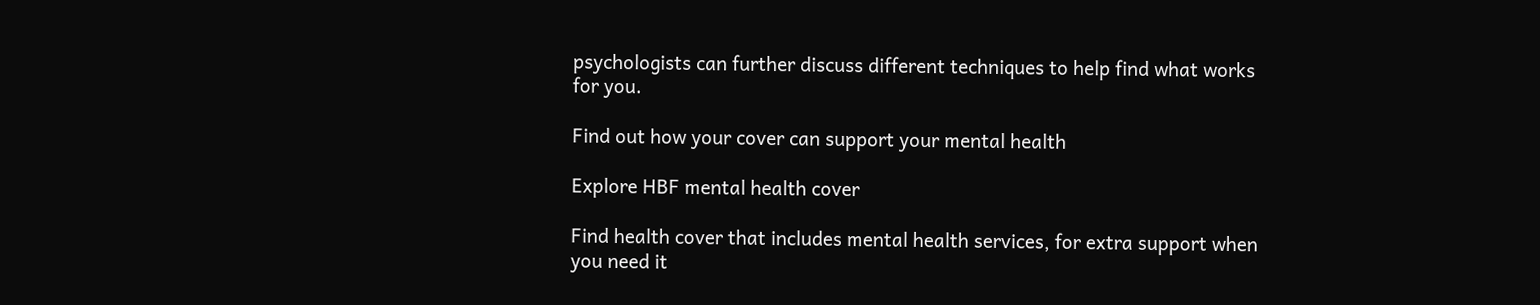psychologists can further discuss different techniques to help find what works for you.

Find out how your cover can support your mental health

Explore HBF mental health cover

Find health cover that includes mental health services, for extra support when you need it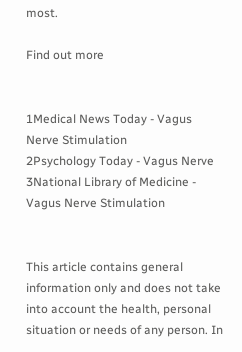most.

Find out more


1Medical News Today - Vagus Nerve Stimulation
2Psychology Today - Vagus Nerve
3National Library of Medicine - Vagus Nerve Stimulation


This article contains general information only and does not take into account the health, personal situation or needs of any person. In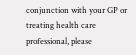conjunction with your GP or treating health care professional, please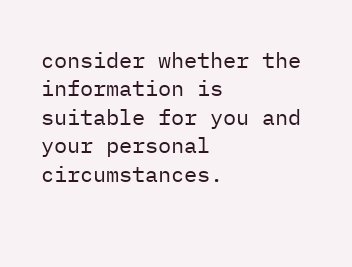consider whether the information is suitable for you and your personal circumstances.